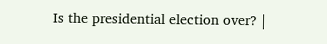Is the presidential election over? |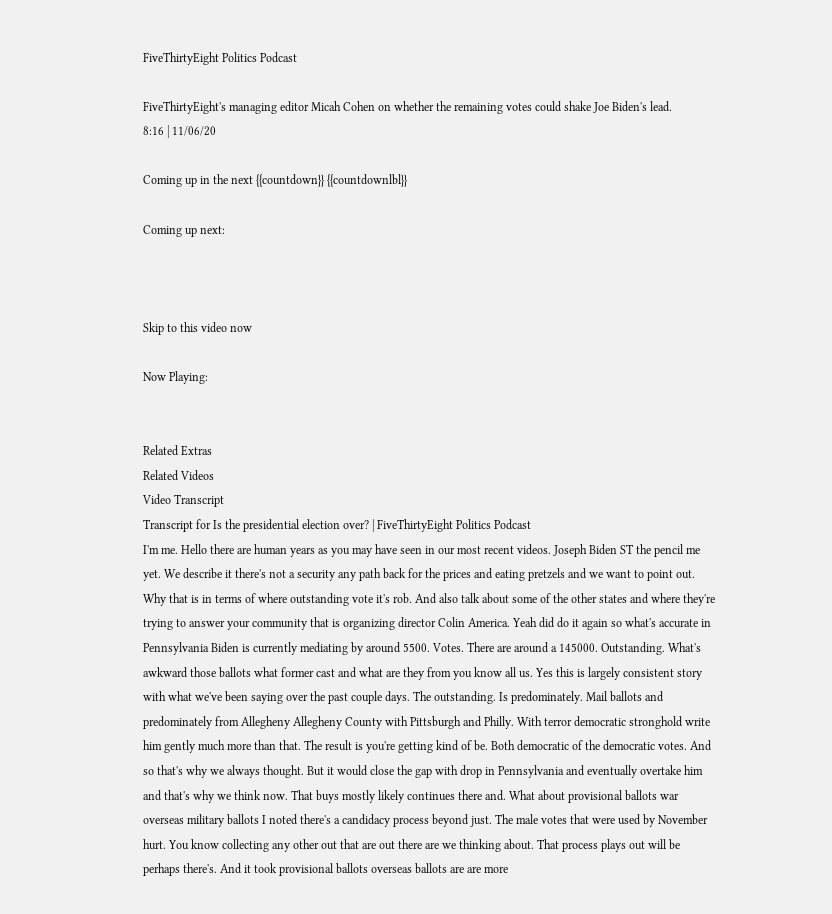FiveThirtyEight Politics Podcast

FiveThirtyEight's managing editor Micah Cohen on whether the remaining votes could shake Joe Biden's lead.
8:16 | 11/06/20

Coming up in the next {{countdown}} {{countdownlbl}}

Coming up next:



Skip to this video now

Now Playing:


Related Extras
Related Videos
Video Transcript
Transcript for Is the presidential election over? | FiveThirtyEight Politics Podcast
I'm me. Hello there are human years as you may have seen in our most recent videos. Joseph Biden ST the pencil me yet. We describe it there's not a security any path back for the prices and eating pretzels and we want to point out. Why that is in terms of where outstanding vote it's rob. And also talk about some of the other states and where they're trying to answer your community that is organizing director Colin America. Yeah did do it again so what's accurate in Pennsylvania Biden is currently mediating by around 5500. Votes. There are around a 145000. Outstanding. What's awkward those ballots what former cast and what are they from you know all us. Yes this is largely consistent story with what we've been saying over the past couple days. The outstanding. Is predominately. Mail ballots and predominately from Allegheny Allegheny County with Pittsburgh and Philly. With terror democratic stronghold write him gently much more than that. The result is you're getting kind of be. Both democratic of the democratic votes. And so that's why we always thought. But it would close the gap with drop in Pennsylvania and eventually overtake him and that's why we think now. That buys mostly likely continues there and. What about provisional ballots war overseas military ballots I noted there's a candidacy process beyond just. The male votes that were used by November hurt. You know collecting any other out that are out there are we thinking about. That process plays out will be perhaps there's. And it took provisional ballots overseas ballots are are more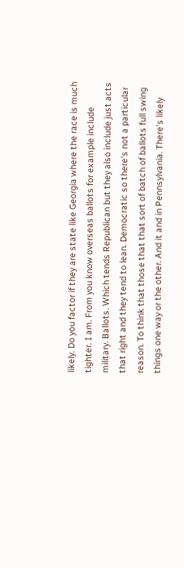likely. Do you factor if they are state like Georgia where the race is much tighter. I am. From you know overseas ballots for example include military. Ballots. Which tends Republican but they also include just acts that right and they tend to lean. Democratic so there's not a particular reason. To think that those that that sort of batch of ballots full swing things one way or the other. And it and in Pennsylvania. There's likely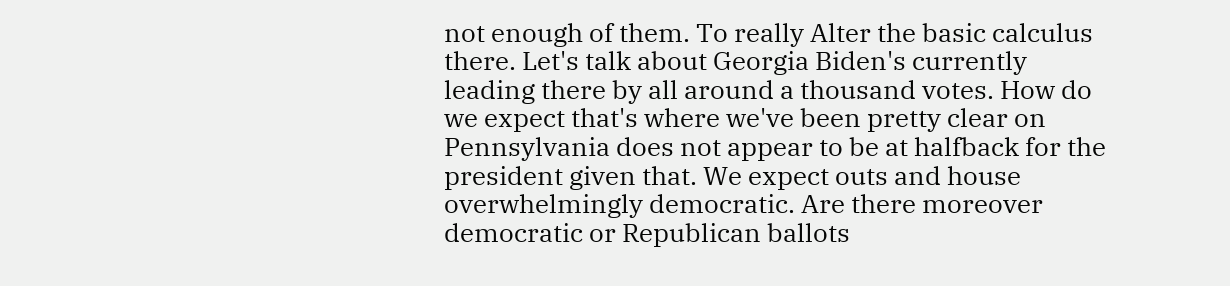not enough of them. To really Alter the basic calculus there. Let's talk about Georgia Biden's currently leading there by all around a thousand votes. How do we expect that's where we've been pretty clear on Pennsylvania does not appear to be at halfback for the president given that. We expect outs and house overwhelmingly democratic. Are there moreover democratic or Republican ballots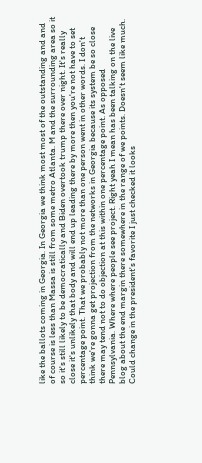like the ballots coming in Georgia. In Georgia we think most most of the outstanding and and of course is less than Massa is still from some metro Atlanta. M and the surrounding area so it so it's still likely to be democratically and Biden overtook trump there over night. It's really close it's unlikely that body and will end up leading there by more then you're not have to set percentage point. That we probably not more than one person went in other words. I don't think we're gonna get projection from the networks in Georgia because its system be so close there may tend not to do objection at this within one percentage point. As opposed Pennsylvania. Where where people see project. Right yeah I mean has been talking on the live blog about the end margin there somewhere in the range of we points. Doesn't seem like much. Could change in the president's favorite I just checked it looks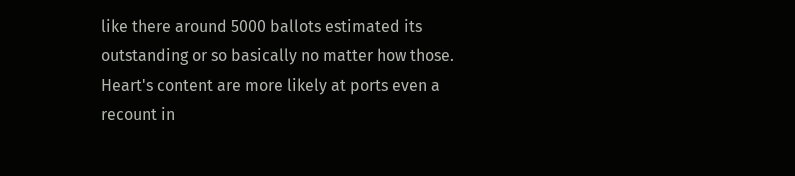like there around 5000 ballots estimated its outstanding or so basically no matter how those. Heart's content are more likely at ports even a recount in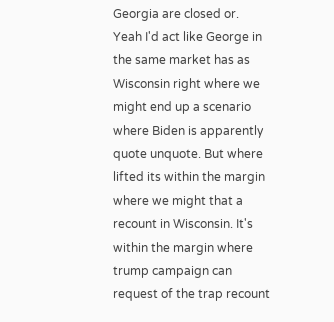Georgia are closed or. Yeah I'd act like George in the same market has as Wisconsin right where we might end up a scenario where Biden is apparently quote unquote. But where lifted its within the margin where we might that a recount in Wisconsin. It's within the margin where trump campaign can request of the trap recount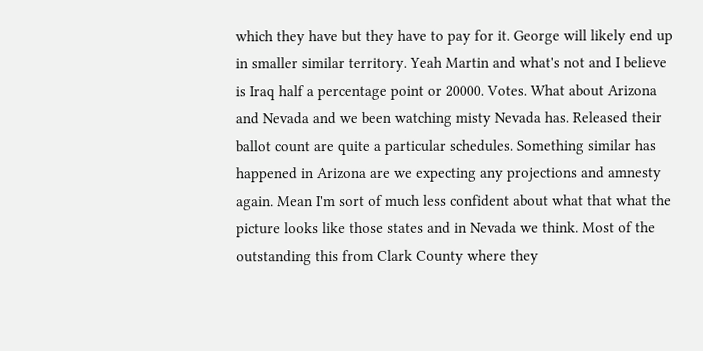which they have but they have to pay for it. George will likely end up in smaller similar territory. Yeah Martin and what's not and I believe is Iraq half a percentage point or 20000. Votes. What about Arizona and Nevada and we been watching misty Nevada has. Released their ballot count are quite a particular schedules. Something similar has happened in Arizona are we expecting any projections and amnesty again. Mean I'm sort of much less confident about what that what the picture looks like those states and in Nevada we think. Most of the outstanding this from Clark County where they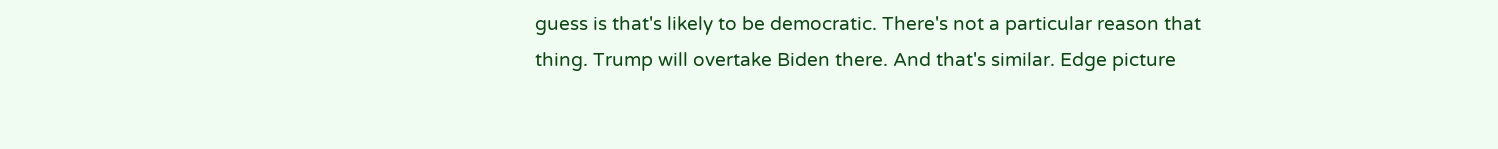guess is that's likely to be democratic. There's not a particular reason that thing. Trump will overtake Biden there. And that's similar. Edge picture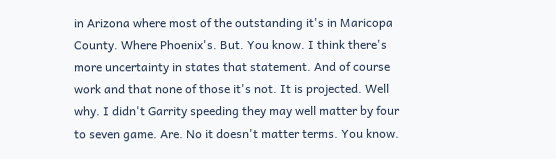in Arizona where most of the outstanding it's in Maricopa County. Where Phoenix's. But. You know. I think there's more uncertainty in states that statement. And of course work and that none of those it's not. It is projected. Well why. I didn't Garrity speeding they may well matter by four to seven game. Are. No it doesn't matter terms. You know.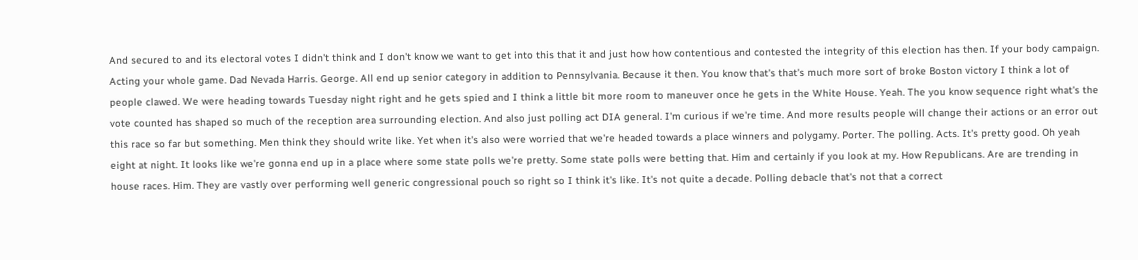And secured to and its electoral votes I didn't think and I don't know we want to get into this that it and just how how contentious and contested the integrity of this election has then. If your body campaign. Acting your whole game. Dad Nevada Harris. George. All end up senior category in addition to Pennsylvania. Because it then. You know that's that's much more sort of broke Boston victory I think a lot of people clawed. We were heading towards Tuesday night right and he gets spied and I think a little bit more room to maneuver once he gets in the White House. Yeah. The you know sequence right what's the vote counted has shaped so much of the reception area surrounding election. And also just polling act DIA general. I'm curious if we're time. And more results people will change their actions or an error out this race so far but something. Men think they should write like. Yet when it's also were worried that we're headed towards a place winners and polygamy. Porter. The polling. Acts. It's pretty good. Oh yeah eight at night. It looks like we're gonna end up in a place where some state polls we're pretty. Some state polls were betting that. Him and certainly if you look at my. How Republicans. Are are trending in house races. Him. They are vastly over performing well generic congressional pouch so right so I think it's like. It's not quite a decade. Polling debacle that's not that a correct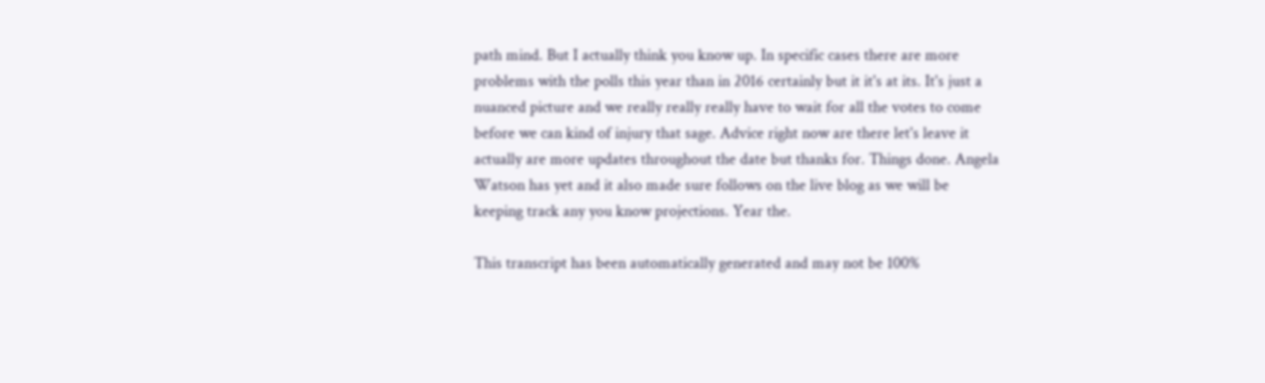path mind. But I actually think you know up. In specific cases there are more problems with the polls this year than in 2016 certainly but it it's at its. It's just a nuanced picture and we really really really have to wait for all the votes to come before we can kind of injury that sage. Advice right now are there let's leave it actually are more updates throughout the date but thanks for. Things done. Angela Watson has yet and it also made sure follows on the live blog as we will be keeping track any you know projections. Year the.

This transcript has been automatically generated and may not be 100%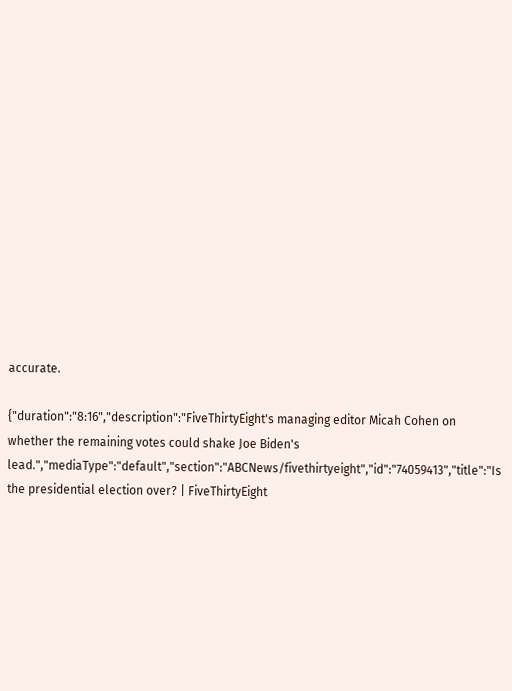accurate.

{"duration":"8:16","description":"FiveThirtyEight's managing editor Micah Cohen on whether the remaining votes could shake Joe Biden's lead.","mediaType":"default","section":"ABCNews/fivethirtyeight","id":"74059413","title":"Is the presidential election over? | FiveThirtyEight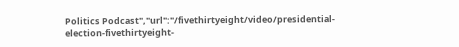Politics Podcast","url":"/fivethirtyeight/video/presidential-election-fivethirtyeight-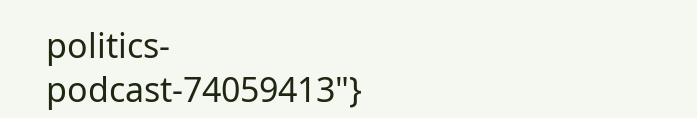politics-podcast-74059413"}